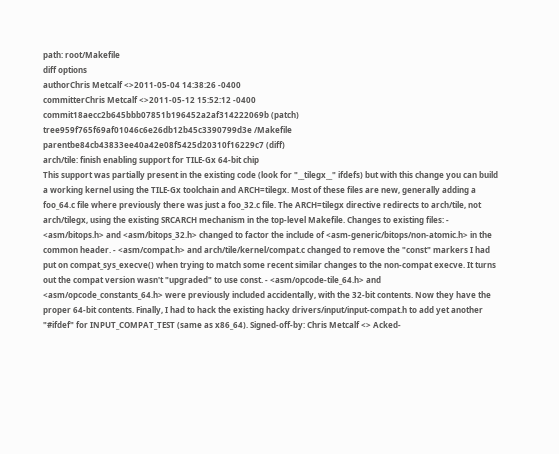path: root/Makefile
diff options
authorChris Metcalf <>2011-05-04 14:38:26 -0400
committerChris Metcalf <>2011-05-12 15:52:12 -0400
commit18aecc2b645bbb07851b196452a2af314222069b (patch)
tree959f765f69af01046c6e26db12b45c3390799d3e /Makefile
parentbe84cb43833ee40a42e08f5425d20310f16229c7 (diff)
arch/tile: finish enabling support for TILE-Gx 64-bit chip
This support was partially present in the existing code (look for "__tilegx__" ifdefs) but with this change you can build a working kernel using the TILE-Gx toolchain and ARCH=tilegx. Most of these files are new, generally adding a foo_64.c file where previously there was just a foo_32.c file. The ARCH=tilegx directive redirects to arch/tile, not arch/tilegx, using the existing SRCARCH mechanism in the top-level Makefile. Changes to existing files: - <asm/bitops.h> and <asm/bitops_32.h> changed to factor the include of <asm-generic/bitops/non-atomic.h> in the common header. - <asm/compat.h> and arch/tile/kernel/compat.c changed to remove the "const" markers I had put on compat_sys_execve() when trying to match some recent similar changes to the non-compat execve. It turns out the compat version wasn't "upgraded" to use const. - <asm/opcode-tile_64.h> and <asm/opcode_constants_64.h> were previously included accidentally, with the 32-bit contents. Now they have the proper 64-bit contents. Finally, I had to hack the existing hacky drivers/input/input-compat.h to add yet another "#ifdef" for INPUT_COMPAT_TEST (same as x86_64). Signed-off-by: Chris Metcalf <> Acked-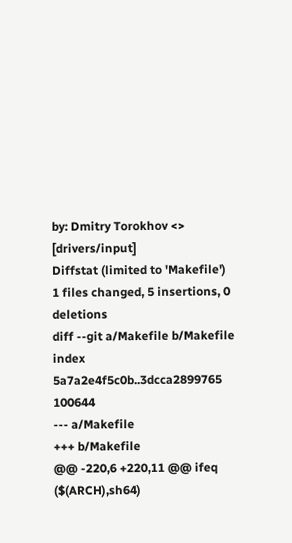by: Dmitry Torokhov <> [drivers/input]
Diffstat (limited to 'Makefile')
1 files changed, 5 insertions, 0 deletions
diff --git a/Makefile b/Makefile
index 5a7a2e4f5c0b..3dcca2899765 100644
--- a/Makefile
+++ b/Makefile
@@ -220,6 +220,11 @@ ifeq ($(ARCH),sh64)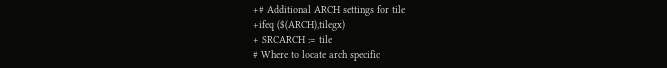+# Additional ARCH settings for tile
+ifeq ($(ARCH),tilegx)
+ SRCARCH := tile
# Where to locate arch specific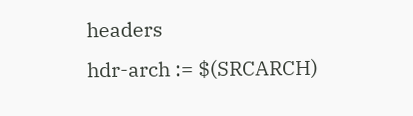headers
hdr-arch := $(SRCARCH)